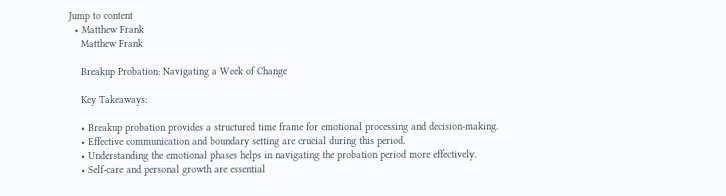Jump to content
  • Matthew Frank
    Matthew Frank

    Breakup Probation: Navigating a Week of Change

    Key Takeaways:

    • Breakup probation provides a structured time frame for emotional processing and decision-making.
    • Effective communication and boundary setting are crucial during this period.
    • Understanding the emotional phases helps in navigating the probation period more effectively.
    • Self-care and personal growth are essential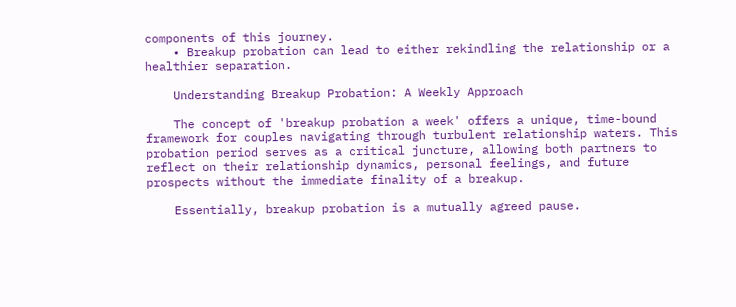components of this journey.
    • Breakup probation can lead to either rekindling the relationship or a healthier separation.

    Understanding Breakup Probation: A Weekly Approach

    The concept of 'breakup probation a week' offers a unique, time-bound framework for couples navigating through turbulent relationship waters. This probation period serves as a critical juncture, allowing both partners to reflect on their relationship dynamics, personal feelings, and future prospects without the immediate finality of a breakup.

    Essentially, breakup probation is a mutually agreed pause.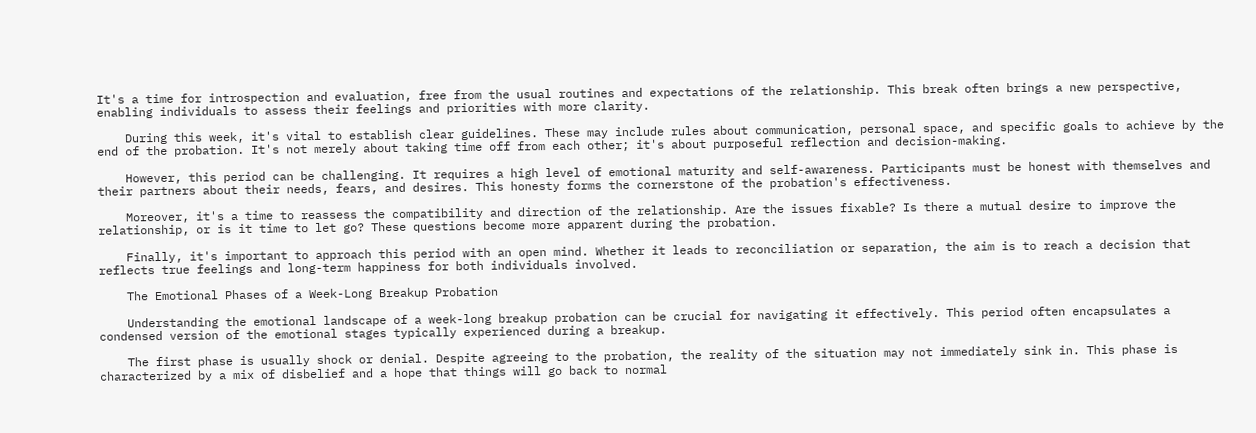It's a time for introspection and evaluation, free from the usual routines and expectations of the relationship. This break often brings a new perspective, enabling individuals to assess their feelings and priorities with more clarity.

    During this week, it's vital to establish clear guidelines. These may include rules about communication, personal space, and specific goals to achieve by the end of the probation. It's not merely about taking time off from each other; it's about purposeful reflection and decision-making.

    However, this period can be challenging. It requires a high level of emotional maturity and self-awareness. Participants must be honest with themselves and their partners about their needs, fears, and desires. This honesty forms the cornerstone of the probation's effectiveness.

    Moreover, it's a time to reassess the compatibility and direction of the relationship. Are the issues fixable? Is there a mutual desire to improve the relationship, or is it time to let go? These questions become more apparent during the probation.

    Finally, it's important to approach this period with an open mind. Whether it leads to reconciliation or separation, the aim is to reach a decision that reflects true feelings and long-term happiness for both individuals involved.

    The Emotional Phases of a Week-Long Breakup Probation

    Understanding the emotional landscape of a week-long breakup probation can be crucial for navigating it effectively. This period often encapsulates a condensed version of the emotional stages typically experienced during a breakup.

    The first phase is usually shock or denial. Despite agreeing to the probation, the reality of the situation may not immediately sink in. This phase is characterized by a mix of disbelief and a hope that things will go back to normal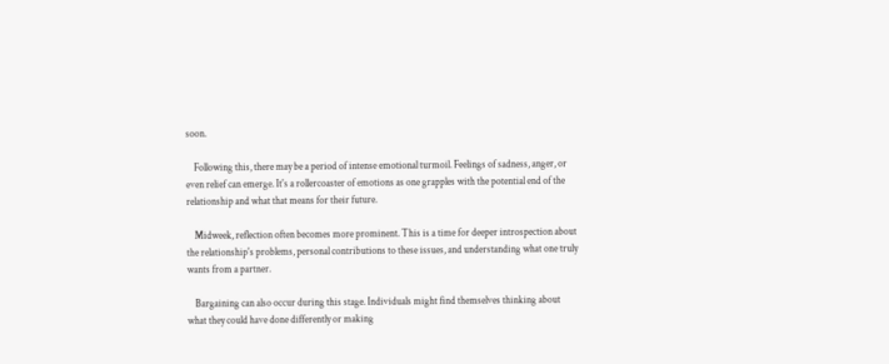soon.

    Following this, there may be a period of intense emotional turmoil. Feelings of sadness, anger, or even relief can emerge. It's a rollercoaster of emotions as one grapples with the potential end of the relationship and what that means for their future.

    Midweek, reflection often becomes more prominent. This is a time for deeper introspection about the relationship's problems, personal contributions to these issues, and understanding what one truly wants from a partner.

    Bargaining can also occur during this stage. Individuals might find themselves thinking about what they could have done differently or making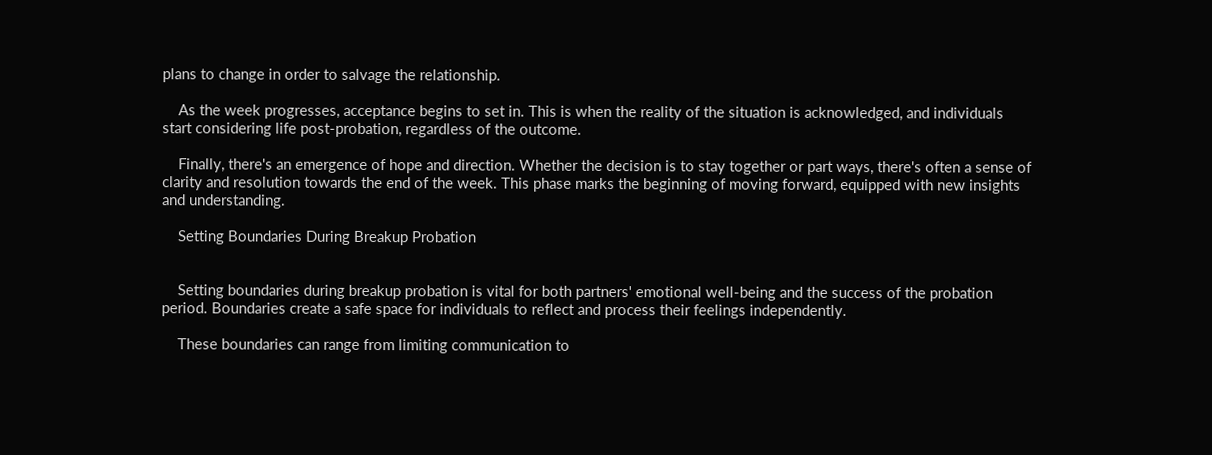plans to change in order to salvage the relationship.

    As the week progresses, acceptance begins to set in. This is when the reality of the situation is acknowledged, and individuals start considering life post-probation, regardless of the outcome.

    Finally, there's an emergence of hope and direction. Whether the decision is to stay together or part ways, there's often a sense of clarity and resolution towards the end of the week. This phase marks the beginning of moving forward, equipped with new insights and understanding.

    Setting Boundaries During Breakup Probation


    Setting boundaries during breakup probation is vital for both partners' emotional well-being and the success of the probation period. Boundaries create a safe space for individuals to reflect and process their feelings independently.

    These boundaries can range from limiting communication to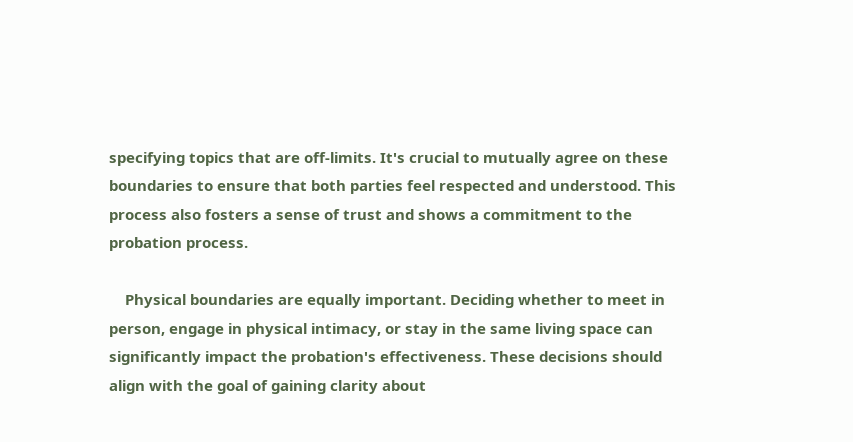specifying topics that are off-limits. It's crucial to mutually agree on these boundaries to ensure that both parties feel respected and understood. This process also fosters a sense of trust and shows a commitment to the probation process.

    Physical boundaries are equally important. Deciding whether to meet in person, engage in physical intimacy, or stay in the same living space can significantly impact the probation's effectiveness. These decisions should align with the goal of gaining clarity about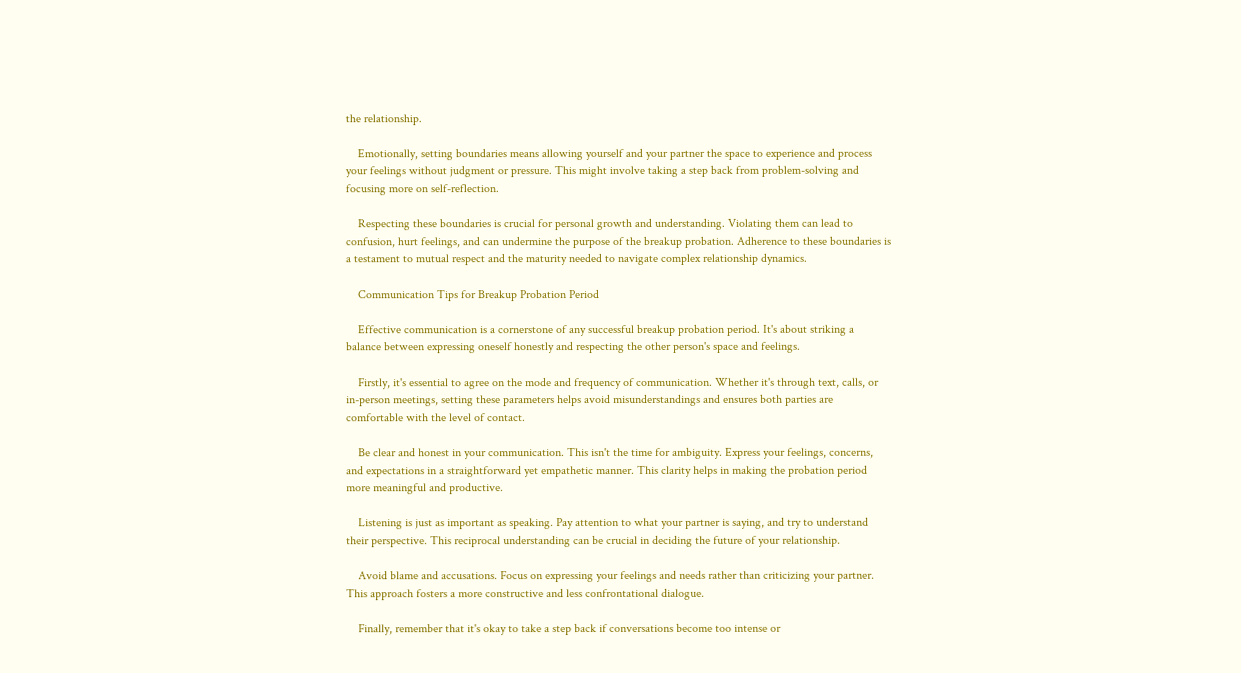the relationship.

    Emotionally, setting boundaries means allowing yourself and your partner the space to experience and process your feelings without judgment or pressure. This might involve taking a step back from problem-solving and focusing more on self-reflection.

    Respecting these boundaries is crucial for personal growth and understanding. Violating them can lead to confusion, hurt feelings, and can undermine the purpose of the breakup probation. Adherence to these boundaries is a testament to mutual respect and the maturity needed to navigate complex relationship dynamics.

    Communication Tips for Breakup Probation Period

    Effective communication is a cornerstone of any successful breakup probation period. It's about striking a balance between expressing oneself honestly and respecting the other person's space and feelings.

    Firstly, it's essential to agree on the mode and frequency of communication. Whether it's through text, calls, or in-person meetings, setting these parameters helps avoid misunderstandings and ensures both parties are comfortable with the level of contact.

    Be clear and honest in your communication. This isn't the time for ambiguity. Express your feelings, concerns, and expectations in a straightforward yet empathetic manner. This clarity helps in making the probation period more meaningful and productive.

    Listening is just as important as speaking. Pay attention to what your partner is saying, and try to understand their perspective. This reciprocal understanding can be crucial in deciding the future of your relationship.

    Avoid blame and accusations. Focus on expressing your feelings and needs rather than criticizing your partner. This approach fosters a more constructive and less confrontational dialogue.

    Finally, remember that it's okay to take a step back if conversations become too intense or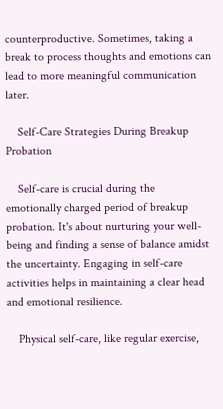counterproductive. Sometimes, taking a break to process thoughts and emotions can lead to more meaningful communication later.

    Self-Care Strategies During Breakup Probation

    Self-care is crucial during the emotionally charged period of breakup probation. It's about nurturing your well-being and finding a sense of balance amidst the uncertainty. Engaging in self-care activities helps in maintaining a clear head and emotional resilience.

    Physical self-care, like regular exercise,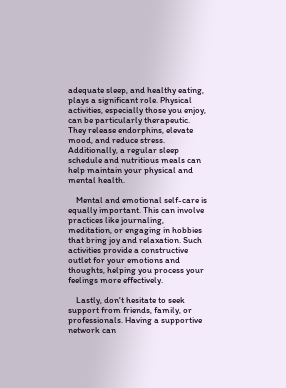adequate sleep, and healthy eating, plays a significant role. Physical activities, especially those you enjoy, can be particularly therapeutic. They release endorphins, elevate mood, and reduce stress. Additionally, a regular sleep schedule and nutritious meals can help maintain your physical and mental health.

    Mental and emotional self-care is equally important. This can involve practices like journaling, meditation, or engaging in hobbies that bring joy and relaxation. Such activities provide a constructive outlet for your emotions and thoughts, helping you process your feelings more effectively.

    Lastly, don't hesitate to seek support from friends, family, or professionals. Having a supportive network can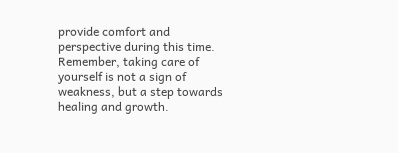provide comfort and perspective during this time. Remember, taking care of yourself is not a sign of weakness, but a step towards healing and growth.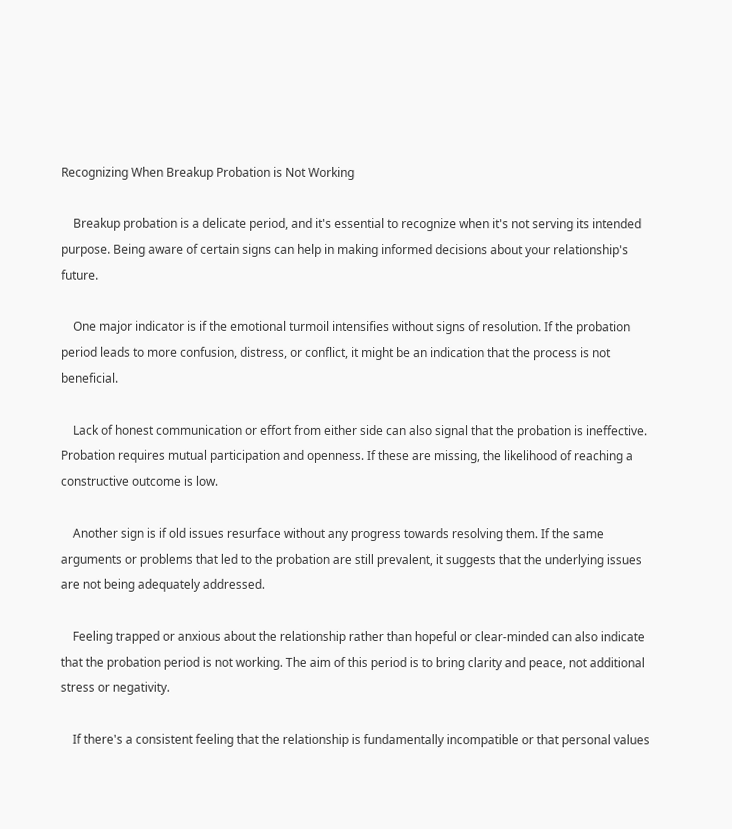Recognizing When Breakup Probation is Not Working

    Breakup probation is a delicate period, and it's essential to recognize when it's not serving its intended purpose. Being aware of certain signs can help in making informed decisions about your relationship's future.

    One major indicator is if the emotional turmoil intensifies without signs of resolution. If the probation period leads to more confusion, distress, or conflict, it might be an indication that the process is not beneficial.

    Lack of honest communication or effort from either side can also signal that the probation is ineffective. Probation requires mutual participation and openness. If these are missing, the likelihood of reaching a constructive outcome is low.

    Another sign is if old issues resurface without any progress towards resolving them. If the same arguments or problems that led to the probation are still prevalent, it suggests that the underlying issues are not being adequately addressed.

    Feeling trapped or anxious about the relationship rather than hopeful or clear-minded can also indicate that the probation period is not working. The aim of this period is to bring clarity and peace, not additional stress or negativity.

    If there's a consistent feeling that the relationship is fundamentally incompatible or that personal values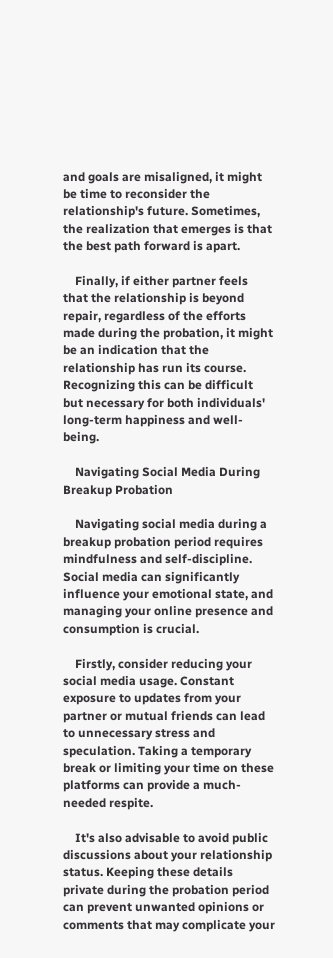and goals are misaligned, it might be time to reconsider the relationship's future. Sometimes, the realization that emerges is that the best path forward is apart.

    Finally, if either partner feels that the relationship is beyond repair, regardless of the efforts made during the probation, it might be an indication that the relationship has run its course. Recognizing this can be difficult but necessary for both individuals' long-term happiness and well-being.

    Navigating Social Media During Breakup Probation

    Navigating social media during a breakup probation period requires mindfulness and self-discipline. Social media can significantly influence your emotional state, and managing your online presence and consumption is crucial.

    Firstly, consider reducing your social media usage. Constant exposure to updates from your partner or mutual friends can lead to unnecessary stress and speculation. Taking a temporary break or limiting your time on these platforms can provide a much-needed respite.

    It's also advisable to avoid public discussions about your relationship status. Keeping these details private during the probation period can prevent unwanted opinions or comments that may complicate your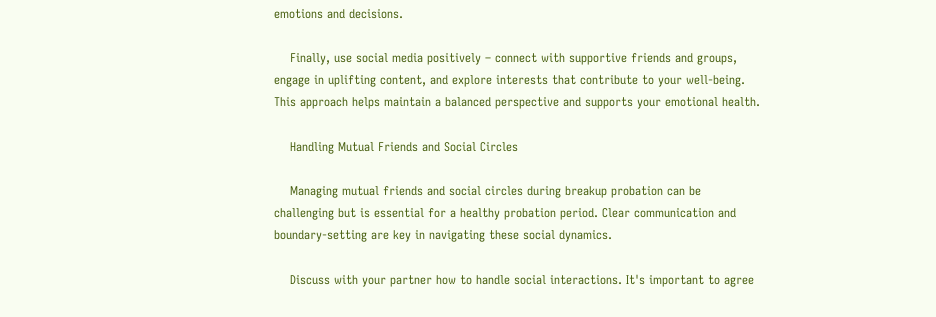emotions and decisions.

    Finally, use social media positively – connect with supportive friends and groups, engage in uplifting content, and explore interests that contribute to your well-being. This approach helps maintain a balanced perspective and supports your emotional health.

    Handling Mutual Friends and Social Circles

    Managing mutual friends and social circles during breakup probation can be challenging but is essential for a healthy probation period. Clear communication and boundary-setting are key in navigating these social dynamics.

    Discuss with your partner how to handle social interactions. It's important to agree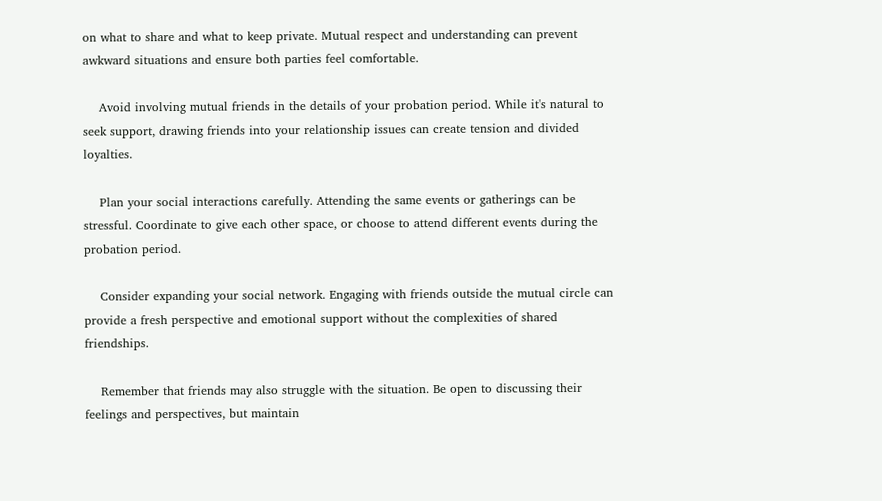on what to share and what to keep private. Mutual respect and understanding can prevent awkward situations and ensure both parties feel comfortable.

    Avoid involving mutual friends in the details of your probation period. While it's natural to seek support, drawing friends into your relationship issues can create tension and divided loyalties.

    Plan your social interactions carefully. Attending the same events or gatherings can be stressful. Coordinate to give each other space, or choose to attend different events during the probation period.

    Consider expanding your social network. Engaging with friends outside the mutual circle can provide a fresh perspective and emotional support without the complexities of shared friendships.

    Remember that friends may also struggle with the situation. Be open to discussing their feelings and perspectives, but maintain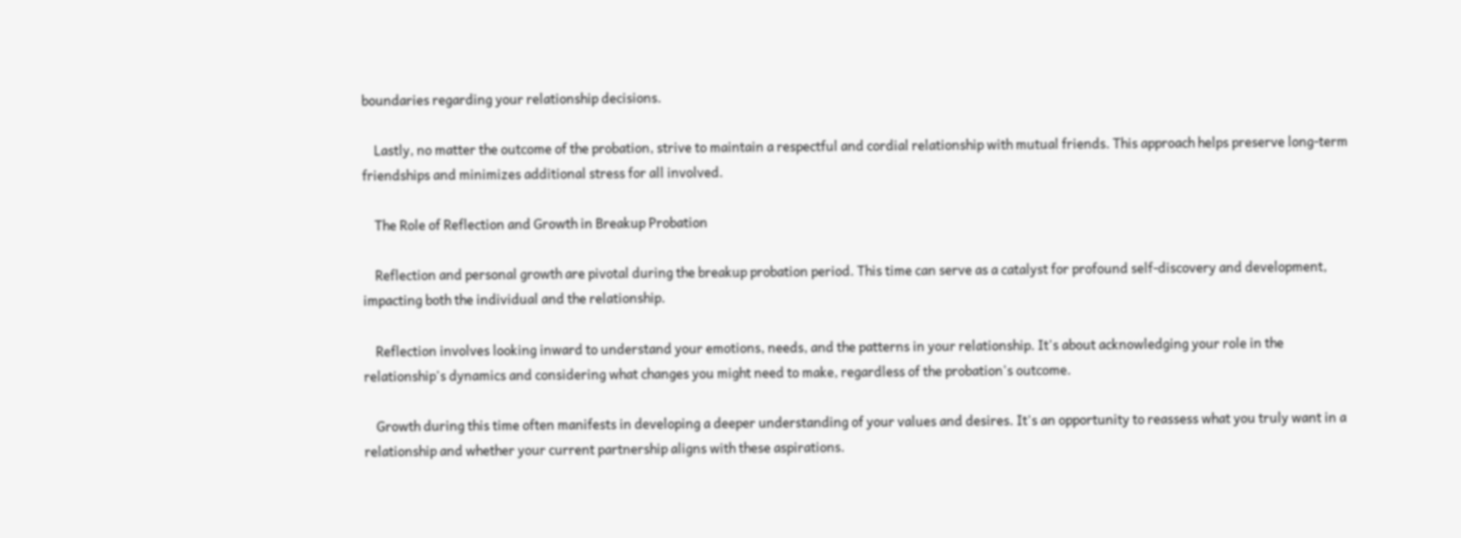boundaries regarding your relationship decisions.

    Lastly, no matter the outcome of the probation, strive to maintain a respectful and cordial relationship with mutual friends. This approach helps preserve long-term friendships and minimizes additional stress for all involved.

    The Role of Reflection and Growth in Breakup Probation

    Reflection and personal growth are pivotal during the breakup probation period. This time can serve as a catalyst for profound self-discovery and development, impacting both the individual and the relationship.

    Reflection involves looking inward to understand your emotions, needs, and the patterns in your relationship. It's about acknowledging your role in the relationship's dynamics and considering what changes you might need to make, regardless of the probation's outcome.

    Growth during this time often manifests in developing a deeper understanding of your values and desires. It's an opportunity to reassess what you truly want in a relationship and whether your current partnership aligns with these aspirations.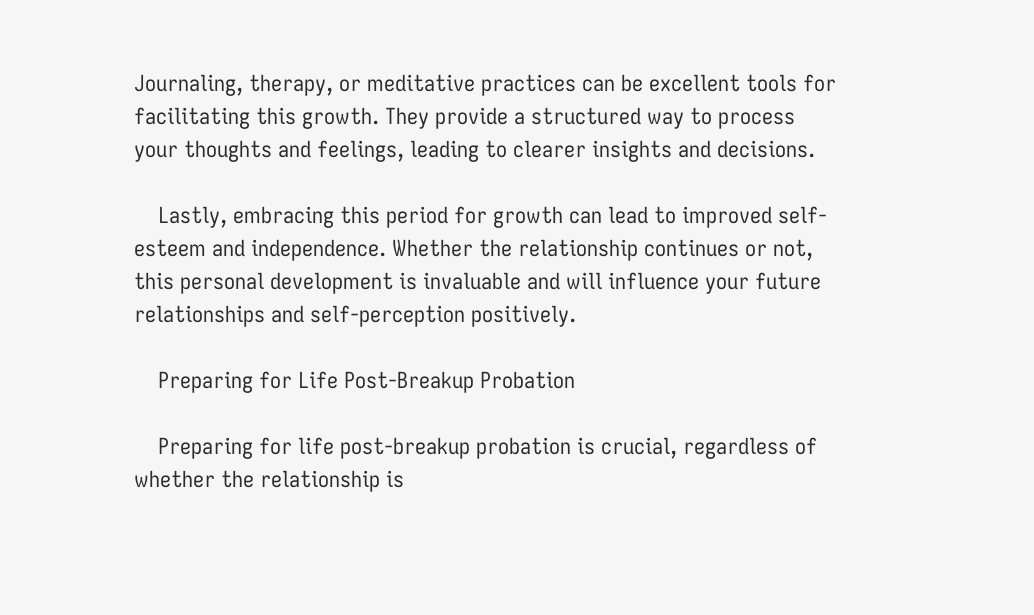Journaling, therapy, or meditative practices can be excellent tools for facilitating this growth. They provide a structured way to process your thoughts and feelings, leading to clearer insights and decisions.

    Lastly, embracing this period for growth can lead to improved self-esteem and independence. Whether the relationship continues or not, this personal development is invaluable and will influence your future relationships and self-perception positively.

    Preparing for Life Post-Breakup Probation

    Preparing for life post-breakup probation is crucial, regardless of whether the relationship is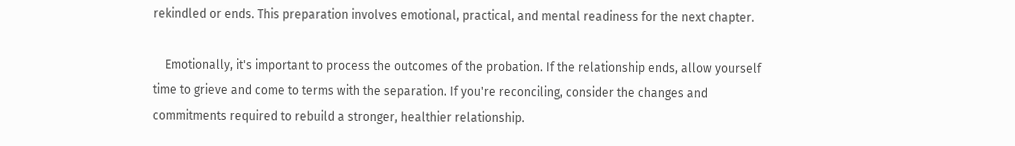rekindled or ends. This preparation involves emotional, practical, and mental readiness for the next chapter.

    Emotionally, it's important to process the outcomes of the probation. If the relationship ends, allow yourself time to grieve and come to terms with the separation. If you're reconciling, consider the changes and commitments required to rebuild a stronger, healthier relationship.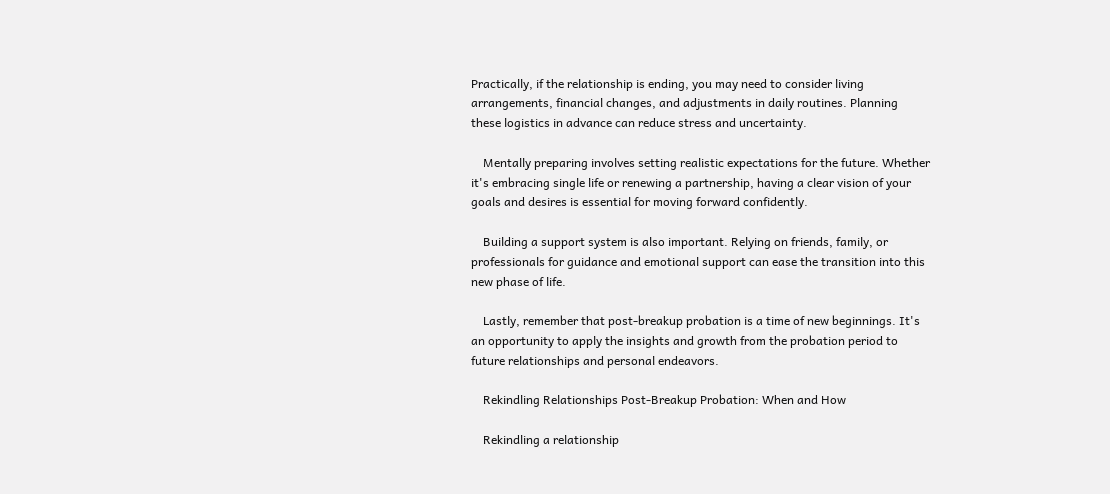Practically, if the relationship is ending, you may need to consider living arrangements, financial changes, and adjustments in daily routines. Planning these logistics in advance can reduce stress and uncertainty.

    Mentally preparing involves setting realistic expectations for the future. Whether it's embracing single life or renewing a partnership, having a clear vision of your goals and desires is essential for moving forward confidently.

    Building a support system is also important. Relying on friends, family, or professionals for guidance and emotional support can ease the transition into this new phase of life.

    Lastly, remember that post-breakup probation is a time of new beginnings. It's an opportunity to apply the insights and growth from the probation period to future relationships and personal endeavors.

    Rekindling Relationships Post-Breakup Probation: When and How

    Rekindling a relationship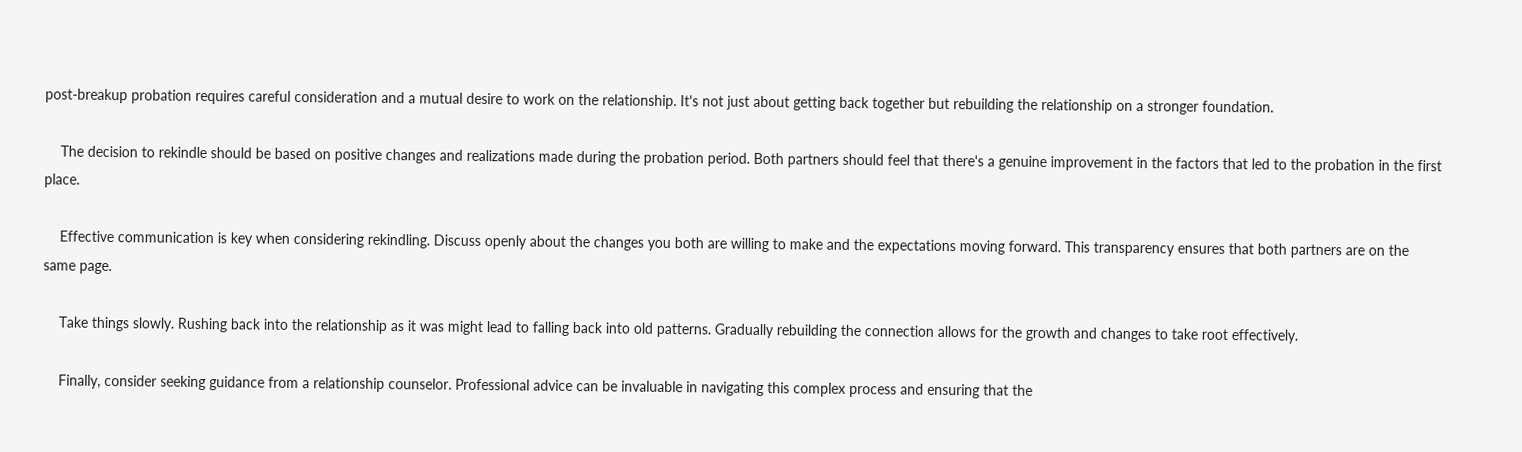post-breakup probation requires careful consideration and a mutual desire to work on the relationship. It's not just about getting back together but rebuilding the relationship on a stronger foundation.

    The decision to rekindle should be based on positive changes and realizations made during the probation period. Both partners should feel that there's a genuine improvement in the factors that led to the probation in the first place.

    Effective communication is key when considering rekindling. Discuss openly about the changes you both are willing to make and the expectations moving forward. This transparency ensures that both partners are on the same page.

    Take things slowly. Rushing back into the relationship as it was might lead to falling back into old patterns. Gradually rebuilding the connection allows for the growth and changes to take root effectively.

    Finally, consider seeking guidance from a relationship counselor. Professional advice can be invaluable in navigating this complex process and ensuring that the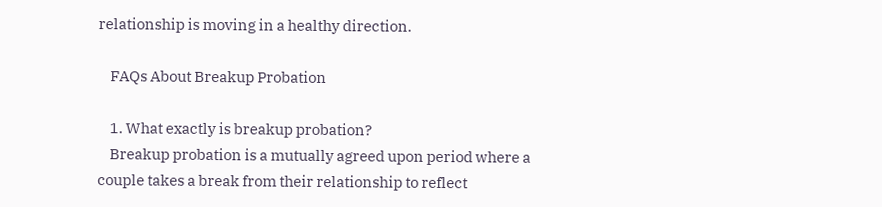relationship is moving in a healthy direction.

    FAQs About Breakup Probation

    1. What exactly is breakup probation?
    Breakup probation is a mutually agreed upon period where a couple takes a break from their relationship to reflect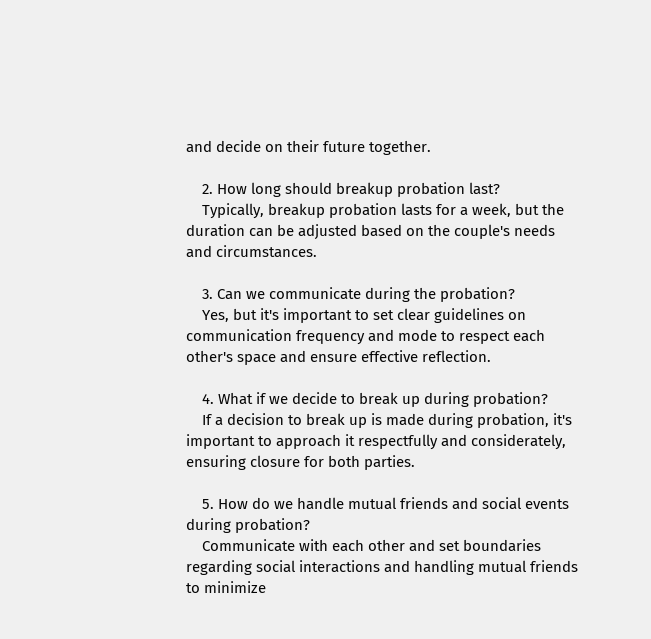and decide on their future together.

    2. How long should breakup probation last?
    Typically, breakup probation lasts for a week, but the duration can be adjusted based on the couple's needs and circumstances.

    3. Can we communicate during the probation?
    Yes, but it's important to set clear guidelines on communication frequency and mode to respect each other's space and ensure effective reflection.

    4. What if we decide to break up during probation?
    If a decision to break up is made during probation, it's important to approach it respectfully and considerately, ensuring closure for both parties.

    5. How do we handle mutual friends and social events during probation?
    Communicate with each other and set boundaries regarding social interactions and handling mutual friends to minimize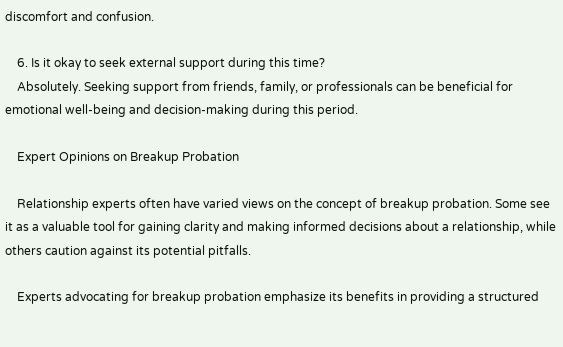discomfort and confusion.

    6. Is it okay to seek external support during this time?
    Absolutely. Seeking support from friends, family, or professionals can be beneficial for emotional well-being and decision-making during this period.

    Expert Opinions on Breakup Probation

    Relationship experts often have varied views on the concept of breakup probation. Some see it as a valuable tool for gaining clarity and making informed decisions about a relationship, while others caution against its potential pitfalls.

    Experts advocating for breakup probation emphasize its benefits in providing a structured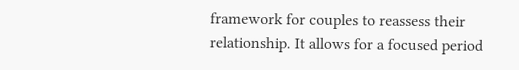framework for couples to reassess their relationship. It allows for a focused period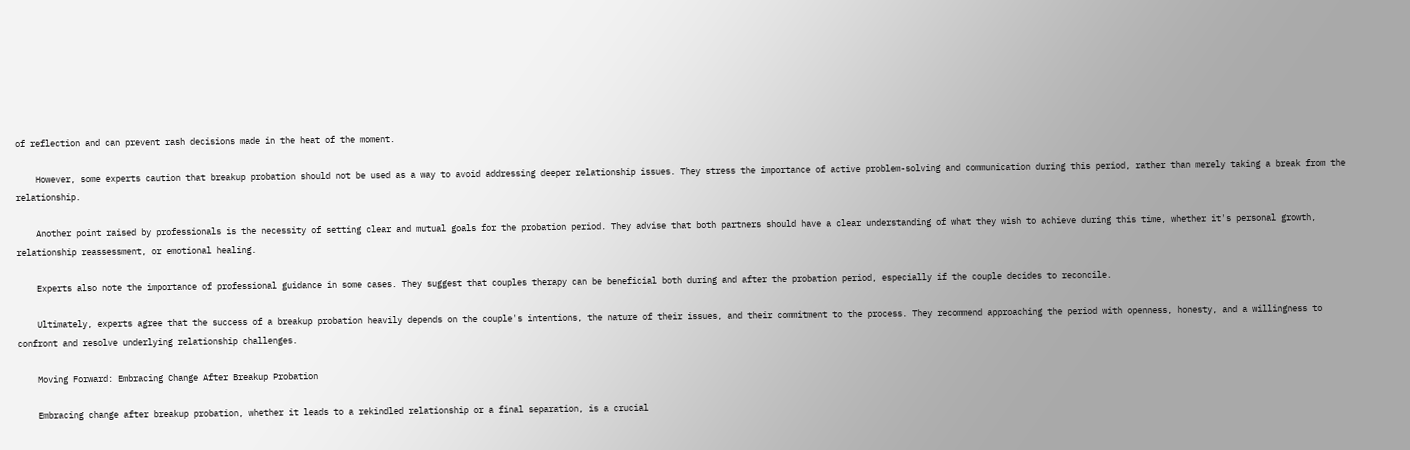of reflection and can prevent rash decisions made in the heat of the moment.

    However, some experts caution that breakup probation should not be used as a way to avoid addressing deeper relationship issues. They stress the importance of active problem-solving and communication during this period, rather than merely taking a break from the relationship.

    Another point raised by professionals is the necessity of setting clear and mutual goals for the probation period. They advise that both partners should have a clear understanding of what they wish to achieve during this time, whether it's personal growth, relationship reassessment, or emotional healing.

    Experts also note the importance of professional guidance in some cases. They suggest that couples therapy can be beneficial both during and after the probation period, especially if the couple decides to reconcile.

    Ultimately, experts agree that the success of a breakup probation heavily depends on the couple's intentions, the nature of their issues, and their commitment to the process. They recommend approaching the period with openness, honesty, and a willingness to confront and resolve underlying relationship challenges.

    Moving Forward: Embracing Change After Breakup Probation

    Embracing change after breakup probation, whether it leads to a rekindled relationship or a final separation, is a crucial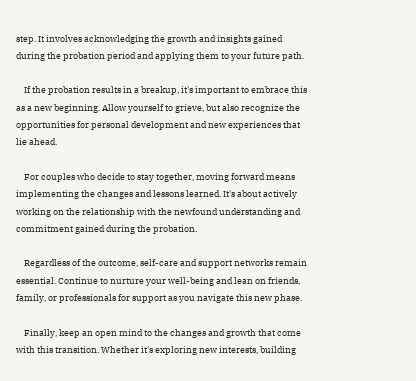step. It involves acknowledging the growth and insights gained during the probation period and applying them to your future path.

    If the probation results in a breakup, it's important to embrace this as a new beginning. Allow yourself to grieve, but also recognize the opportunities for personal development and new experiences that lie ahead.

    For couples who decide to stay together, moving forward means implementing the changes and lessons learned. It's about actively working on the relationship with the newfound understanding and commitment gained during the probation.

    Regardless of the outcome, self-care and support networks remain essential. Continue to nurture your well-being and lean on friends, family, or professionals for support as you navigate this new phase.

    Finally, keep an open mind to the changes and growth that come with this transition. Whether it's exploring new interests, building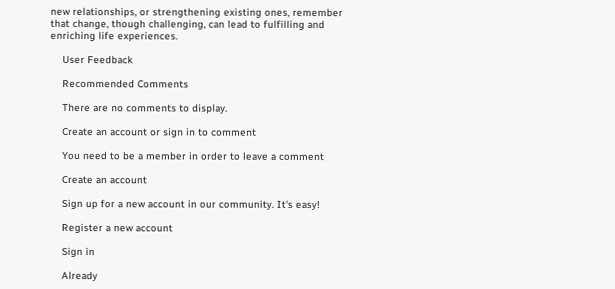new relationships, or strengthening existing ones, remember that change, though challenging, can lead to fulfilling and enriching life experiences.

    User Feedback

    Recommended Comments

    There are no comments to display.

    Create an account or sign in to comment

    You need to be a member in order to leave a comment

    Create an account

    Sign up for a new account in our community. It's easy!

    Register a new account

    Sign in

    Already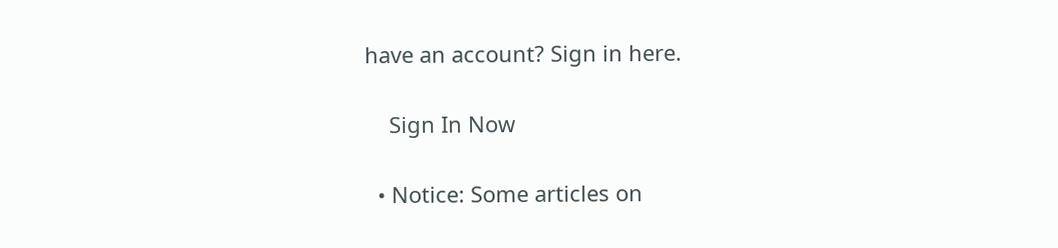have an account? Sign in here.

    Sign In Now

  • Notice: Some articles on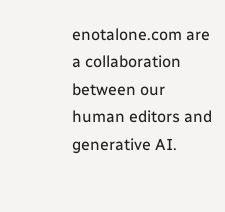enotalone.com are a collaboration between our human editors and generative AI.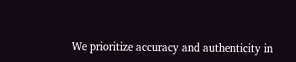We prioritize accuracy and authenticity in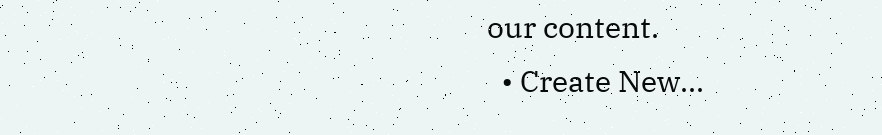our content.
  • Create New...